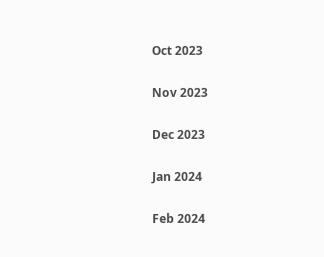Oct 2023

Nov 2023

Dec 2023

Jan 2024

Feb 2024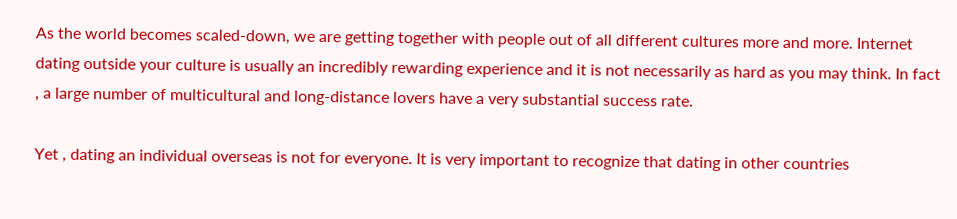As the world becomes scaled-down, we are getting together with people out of all different cultures more and more. Internet dating outside your culture is usually an incredibly rewarding experience and it is not necessarily as hard as you may think. In fact , a large number of multicultural and long-distance lovers have a very substantial success rate.

Yet , dating an individual overseas is not for everyone. It is very important to recognize that dating in other countries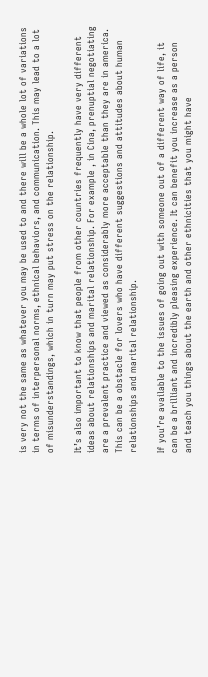is very not the same as whatever you may be used to and there will be a whole lot of variations in terms of interpersonal norms, ethnical behaviors, and communication. This may lead to a lot of misunderstandings, which in turn may put stress on the relationship.

It’s also important to know that people from other countries frequently have very different ideas about relationships and marital relationship. For example , in Cina, prenuptial negotiating are a prevalent practice and viewed as considerably more acceptable than they are in america. This can be a obstacle for lovers who have different suggestions and attitudes about human relationships and marital relationship.

If you’re available to the issues of going out with someone out of a different way of life, it can be a brilliant and incredibly pleasing experience. It can benefit you increase as a person and teach you things about the earth and other ethnicities that you might have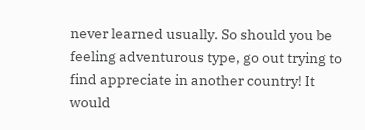never learned usually. So should you be feeling adventurous type, go out trying to find appreciate in another country! It would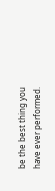be the best thing you have ever performed.